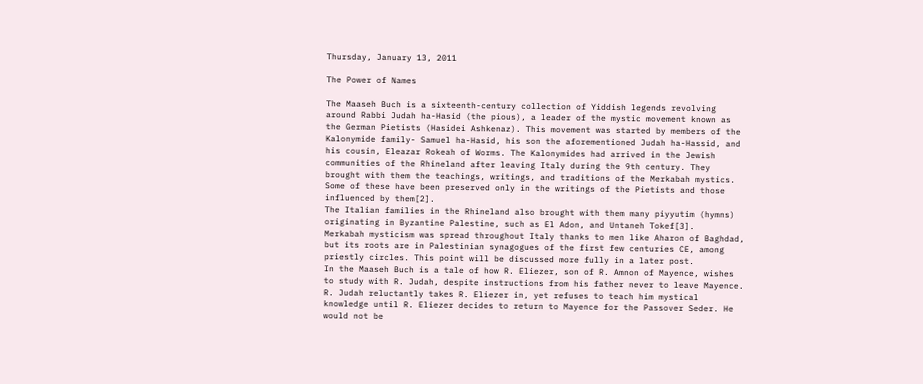Thursday, January 13, 2011

The Power of Names

The Maaseh Buch is a sixteenth-century collection of Yiddish legends revolving around Rabbi Judah ha-Hasid (the pious), a leader of the mystic movement known as the German Pietists (Hasidei Ashkenaz). This movement was started by members of the Kalonymide family- Samuel ha-Hasid, his son the aforementioned Judah ha-Hassid, and his cousin, Eleazar Rokeah of Worms. The Kalonymides had arrived in the Jewish communities of the Rhineland after leaving Italy during the 9th century. They brought with them the teachings, writings, and traditions of the Merkabah mystics. Some of these have been preserved only in the writings of the Pietists and those influenced by them[2].
The Italian families in the Rhineland also brought with them many piyyutim (hymns) originating in Byzantine Palestine, such as El Adon, and Untaneh Tokef[3].
Merkabah mysticism was spread throughout Italy thanks to men like Aharon of Baghdad, but its roots are in Palestinian synagogues of the first few centuries CE, among priestly circles. This point will be discussed more fully in a later post.
In the Maaseh Buch is a tale of how R. Eliezer, son of R. Amnon of Mayence, wishes to study with R. Judah, despite instructions from his father never to leave Mayence. R. Judah reluctantly takes R. Eliezer in, yet refuses to teach him mystical knowledge until R. Eliezer decides to return to Mayence for the Passover Seder. He would not be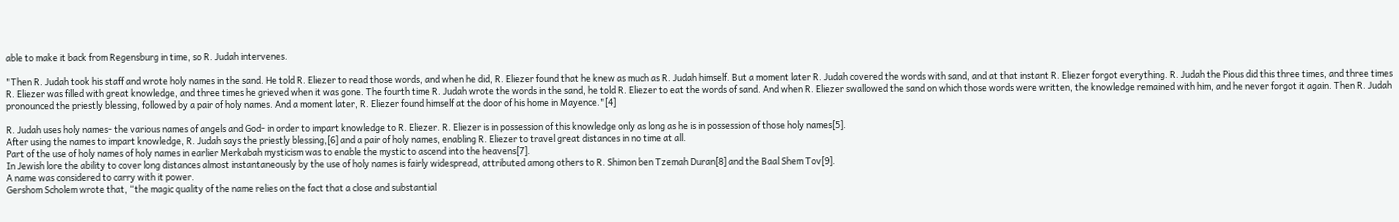able to make it back from Regensburg in time, so R. Judah intervenes.

"Then R. Judah took his staff and wrote holy names in the sand. He told R. Eliezer to read those words, and when he did, R. Eliezer found that he knew as much as R. Judah himself. But a moment later R. Judah covered the words with sand, and at that instant R. Eliezer forgot everything. R. Judah the Pious did this three times, and three times R. Eliezer was filled with great knowledge, and three times he grieved when it was gone. The fourth time R. Judah wrote the words in the sand, he told R. Eliezer to eat the words of sand. And when R. Eliezer swallowed the sand on which those words were written, the knowledge remained with him, and he never forgot it again. Then R. Judah pronounced the priestly blessing, followed by a pair of holy names. And a moment later, R. Eliezer found himself at the door of his home in Mayence."[4]

R. Judah uses holy names- the various names of angels and God- in order to impart knowledge to R. Eliezer. R. Eliezer is in possession of this knowledge only as long as he is in possession of those holy names[5].
After using the names to impart knowledge, R. Judah says the priestly blessing,[6] and a pair of holy names, enabling R. Eliezer to travel great distances in no time at all.
Part of the use of holy names of holy names in earlier Merkabah mysticism was to enable the mystic to ascend into the heavens[7].
In Jewish lore the ability to cover long distances almost instantaneously by the use of holy names is fairly widespread, attributed among others to R. Shimon ben Tzemah Duran[8] and the Baal Shem Tov[9].
A name was considered to carry with it power.
Gershom Scholem wrote that, “the magic quality of the name relies on the fact that a close and substantial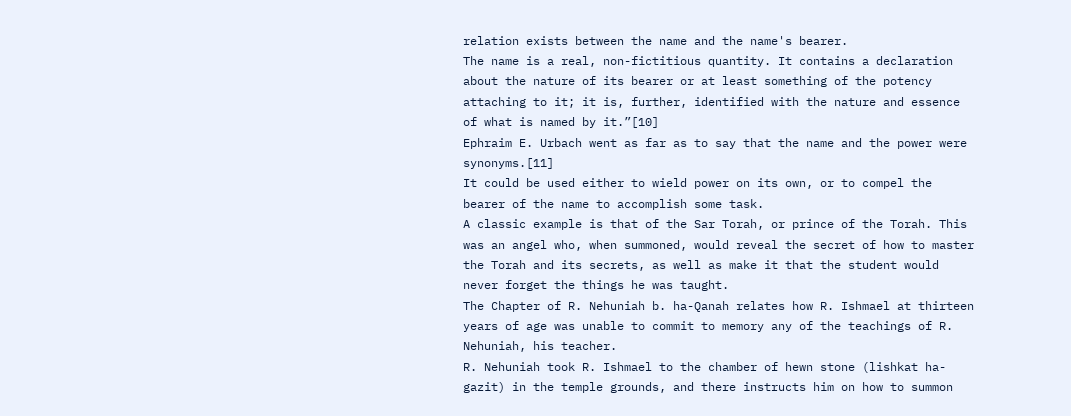relation exists between the name and the name's bearer.
The name is a real, non-fictitious quantity. It contains a declaration about the nature of its bearer or at least something of the potency attaching to it; it is, further, identified with the nature and essence of what is named by it.”[10]
Ephraim E. Urbach went as far as to say that the name and the power were synonyms.[11]
It could be used either to wield power on its own, or to compel the bearer of the name to accomplish some task.
A classic example is that of the Sar Torah, or prince of the Torah. This was an angel who, when summoned, would reveal the secret of how to master the Torah and its secrets, as well as make it that the student would never forget the things he was taught.
The Chapter of R. Nehuniah b. ha-Qanah relates how R. Ishmael at thirteen years of age was unable to commit to memory any of the teachings of R. Nehuniah, his teacher.
R. Nehuniah took R. Ishmael to the chamber of hewn stone (lishkat ha-gazit) in the temple grounds, and there instructs him on how to summon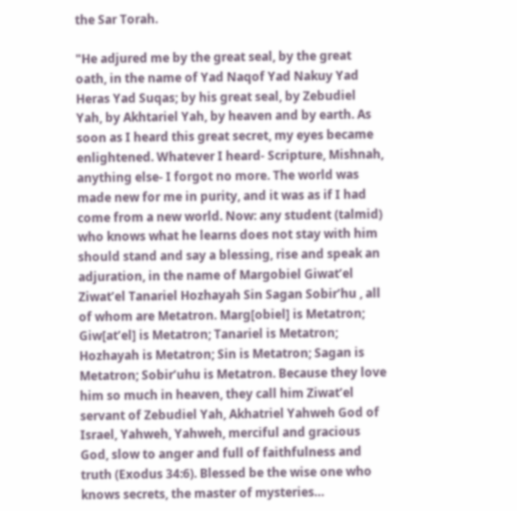the Sar Torah.

"He adjured me by the great seal, by the great oath, in the name of Yad Naqof Yad Nakuy Yad Heras Yad Suqas; by his great seal, by Zebudiel Yah, by Akhtariel Yah, by heaven and by earth. As soon as I heard this great secret, my eyes became enlightened. Whatever I heard- Scripture, Mishnah, anything else- I forgot no more. The world was made new for me in purity, and it was as if I had come from a new world. Now: any student (talmid) who knows what he learns does not stay with him should stand and say a blessing, rise and speak an adjuration, in the name of Margobiel Giwat’el Ziwat’el Tanariel Hozhayah Sin Sagan Sobir’hu , all of whom are Metatron. Marg[obiel] is Metatron; Giw[at’el] is Metatron; Tanariel is Metatron; Hozhayah is Metatron; Sin is Metatron; Sagan is Metatron; Sobir’uhu is Metatron. Because they love him so much in heaven, they call him Ziwat’el servant of Zebudiel Yah, Akhatriel Yahweh God of Israel, Yahweh, Yahweh, merciful and gracious God, slow to anger and full of faithfulness and truth (Exodus 34:6). Blessed be the wise one who knows secrets, the master of mysteries…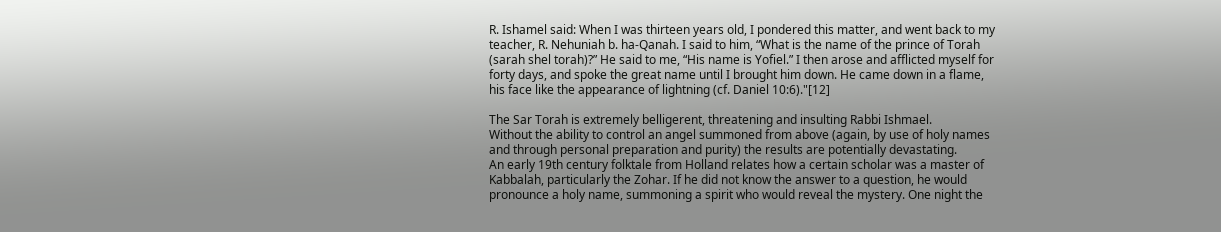R. Ishamel said: When I was thirteen years old, I pondered this matter, and went back to my teacher, R. Nehuniah b. ha-Qanah. I said to him, “What is the name of the prince of Torah (sarah shel torah)?” He said to me, “His name is Yofiel.” I then arose and afflicted myself for forty days, and spoke the great name until I brought him down. He came down in a flame, his face like the appearance of lightning (cf. Daniel 10:6)."[12]

The Sar Torah is extremely belligerent, threatening and insulting Rabbi Ishmael.
Without the ability to control an angel summoned from above (again, by use of holy names and through personal preparation and purity) the results are potentially devastating.
An early 19th century folktale from Holland relates how a certain scholar was a master of Kabbalah, particularly the Zohar. If he did not know the answer to a question, he would pronounce a holy name, summoning a spirit who would reveal the mystery. One night the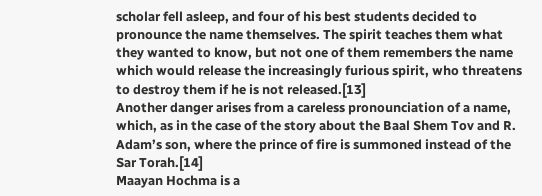scholar fell asleep, and four of his best students decided to pronounce the name themselves. The spirit teaches them what they wanted to know, but not one of them remembers the name which would release the increasingly furious spirit, who threatens to destroy them if he is not released.[13]
Another danger arises from a careless pronounciation of a name, which, as in the case of the story about the Baal Shem Tov and R. Adam’s son, where the prince of fire is summoned instead of the Sar Torah.[14]
Maayan Hochma is a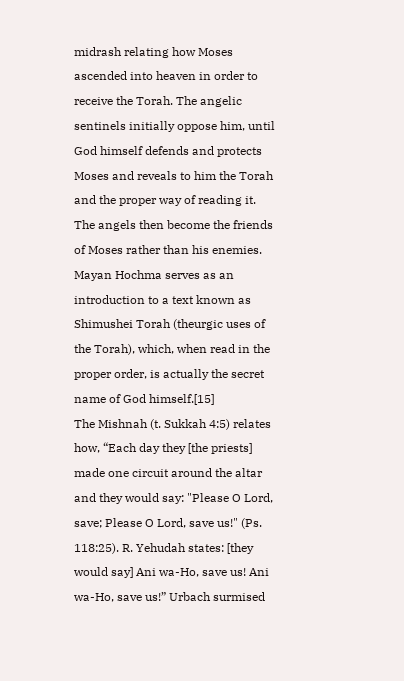midrash relating how Moses ascended into heaven in order to receive the Torah. The angelic sentinels initially oppose him, until God himself defends and protects Moses and reveals to him the Torah and the proper way of reading it. The angels then become the friends of Moses rather than his enemies. Mayan Hochma serves as an introduction to a text known as Shimushei Torah (theurgic uses of the Torah), which, when read in the proper order, is actually the secret name of God himself.[15]
The Mishnah (t. Sukkah 4:5) relates how, “Each day they [the priests] made one circuit around the altar and they would say: "Please O Lord, save; Please O Lord, save us!" (Ps. 118:25). R. Yehudah states: [they would say] Ani wa-Ho, save us! Ani wa-Ho, save us!” Urbach surmised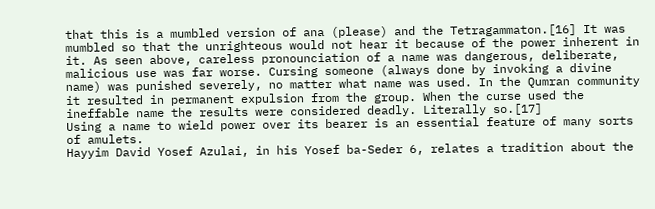that this is a mumbled version of ana (please) and the Tetragammaton.[16] It was mumbled so that the unrighteous would not hear it because of the power inherent in it. As seen above, careless pronounciation of a name was dangerous, deliberate, malicious use was far worse. Cursing someone (always done by invoking a divine name) was punished severely, no matter what name was used. In the Qumran community it resulted in permanent expulsion from the group. When the curse used the ineffable name the results were considered deadly. Literally so.[17]
Using a name to wield power over its bearer is an essential feature of many sorts of amulets.
Hayyim David Yosef Azulai, in his Yosef ba-Seder 6, relates a tradition about the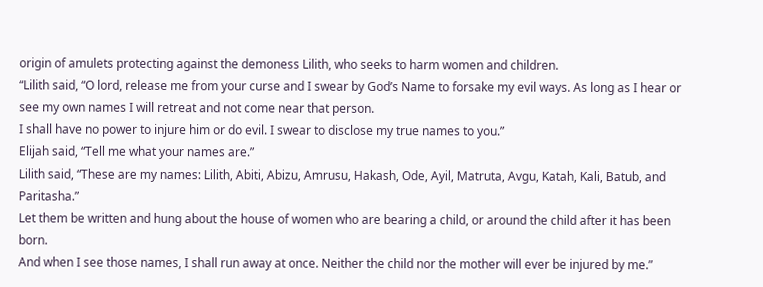origin of amulets protecting against the demoness Lilith, who seeks to harm women and children.
“Lilith said, “O lord, release me from your curse and I swear by God’s Name to forsake my evil ways. As long as I hear or see my own names I will retreat and not come near that person.
I shall have no power to injure him or do evil. I swear to disclose my true names to you.”
Elijah said, “Tell me what your names are.”
Lilith said, “These are my names: Lilith, Abiti, Abizu, Amrusu, Hakash, Ode, Ayil, Matruta, Avgu, Katah, Kali, Batub, and Paritasha.”
Let them be written and hung about the house of women who are bearing a child, or around the child after it has been born.
And when I see those names, I shall run away at once. Neither the child nor the mother will ever be injured by me.”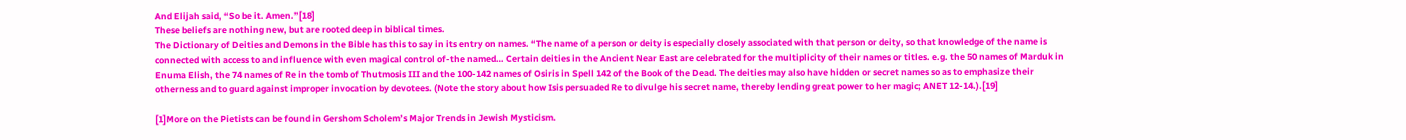And Elijah said, “So be it. Amen.”[18]
These beliefs are nothing new, but are rooted deep in biblical times.
The Dictionary of Deities and Demons in the Bible has this to say in its entry on names. “The name of a person or deity is especially closely associated with that person or deity, so that knowledge of the name is connected with access to and influence with even magical control of-the named… Certain deities in the Ancient Near East are celebrated for the multiplicity of their names or titles. e.g. the 50 names of Marduk in Enuma Elish, the 74 names of Re in the tomb of Thutmosis III and the 100-142 names of Osiris in Spell 142 of the Book of the Dead. The deities may also have hidden or secret names so as to emphasize their otherness and to guard against improper invocation by devotees. (Note the story about how Isis persuaded Re to divulge his secret name, thereby lending great power to her magic; ANET 12-14.).[19]

[1]More on the Pietists can be found in Gershom Scholem’s Major Trends in Jewish Mysticism.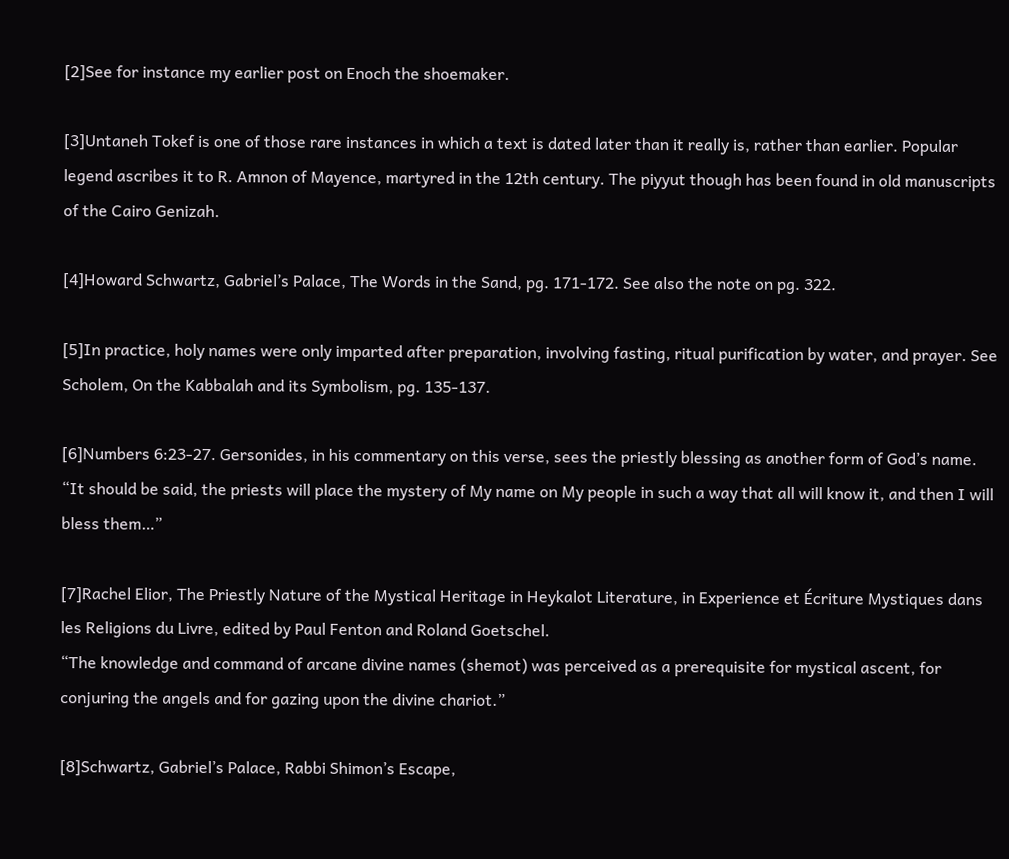[2]See for instance my earlier post on Enoch the shoemaker.

[3]Untaneh Tokef is one of those rare instances in which a text is dated later than it really is, rather than earlier. Popular legend ascribes it to R. Amnon of Mayence, martyred in the 12th century. The piyyut though has been found in old manuscripts of the Cairo Genizah.

[4]Howard Schwartz, Gabriel’s Palace, The Words in the Sand, pg. 171-172. See also the note on pg. 322.

[5]In practice, holy names were only imparted after preparation, involving fasting, ritual purification by water, and prayer. See Scholem, On the Kabbalah and its Symbolism, pg. 135-137.

[6]Numbers 6:23-27. Gersonides, in his commentary on this verse, sees the priestly blessing as another form of God’s name. “It should be said, the priests will place the mystery of My name on My people in such a way that all will know it, and then I will bless them…”

[7]Rachel Elior, The Priestly Nature of the Mystical Heritage in Heykalot Literature, in Experience et Écriture Mystiques dans les Religions du Livre, edited by Paul Fenton and Roland Goetschel.
“The knowledge and command of arcane divine names (shemot) was perceived as a prerequisite for mystical ascent, for conjuring the angels and for gazing upon the divine chariot.”

[8]Schwartz, Gabriel’s Palace, Rabbi Shimon’s Escape,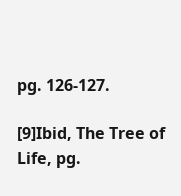pg. 126-127.

[9]Ibid, The Tree of Life, pg.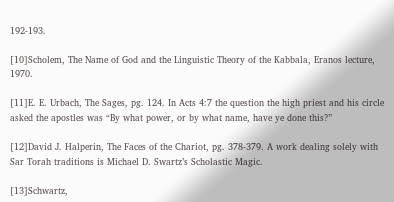192-193.

[10]Scholem, The Name of God and the Linguistic Theory of the Kabbala, Eranos lecture, 1970.

[11]E. E. Urbach, The Sages, pg. 124. In Acts 4:7 the question the high priest and his circle asked the apostles was “By what power, or by what name, have ye done this?”

[12]David J. Halperin, The Faces of the Chariot, pg. 378-379. A work dealing solely with Sar Torah traditions is Michael D. Swartz’s Scholastic Magic.

[13]Schwartz,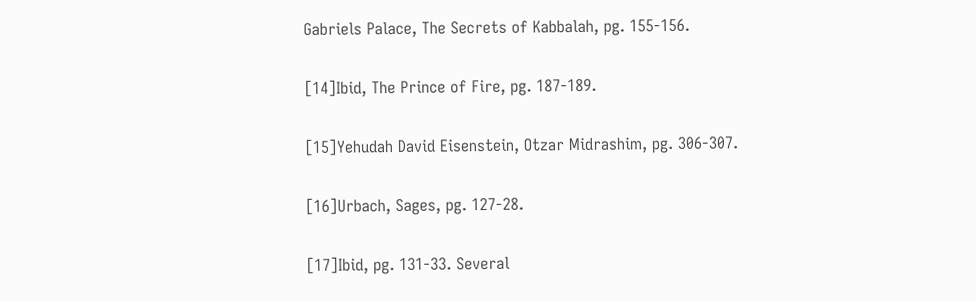Gabriels Palace, The Secrets of Kabbalah, pg. 155-156.

[14]Ibid, The Prince of Fire, pg. 187-189.

[15]Yehudah David Eisenstein, Otzar Midrashim, pg. 306-307.

[16]Urbach, Sages, pg. 127-28.

[17]Ibid, pg. 131-33. Several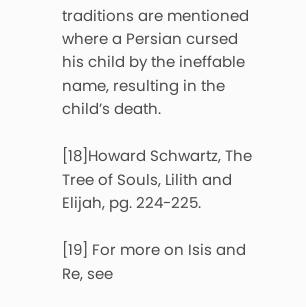traditions are mentioned where a Persian cursed his child by the ineffable name, resulting in the child’s death.

[18]Howard Schwartz, The Tree of Souls, Lilith and Elijah, pg. 224-225.

[19] For more on Isis and Re, see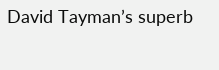David Tayman’s superb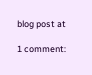blog post at

1 comment: